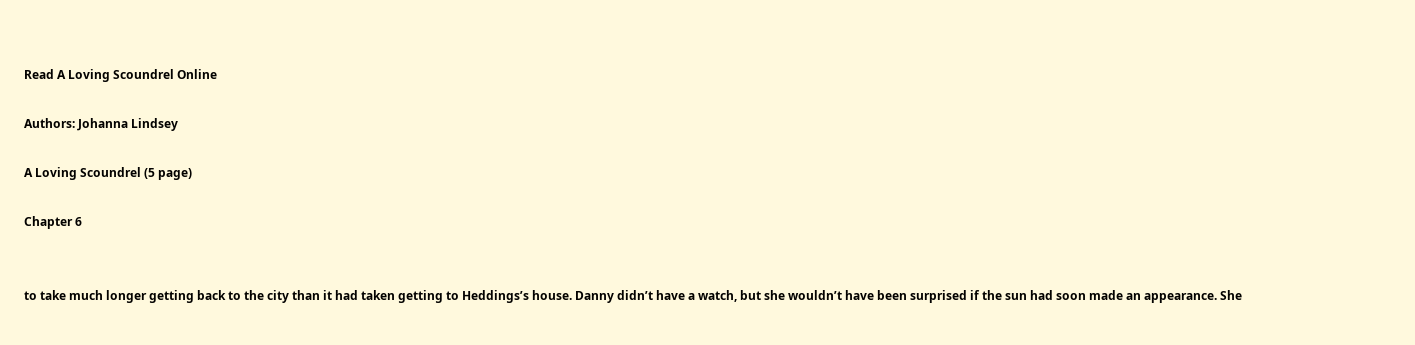Read A Loving Scoundrel Online

Authors: Johanna Lindsey

A Loving Scoundrel (5 page)

Chapter 6


to take much longer getting back to the city than it had taken getting to Heddings’s house. Danny didn’t have a watch, but she wouldn’t have been surprised if the sun had soon made an appearance. She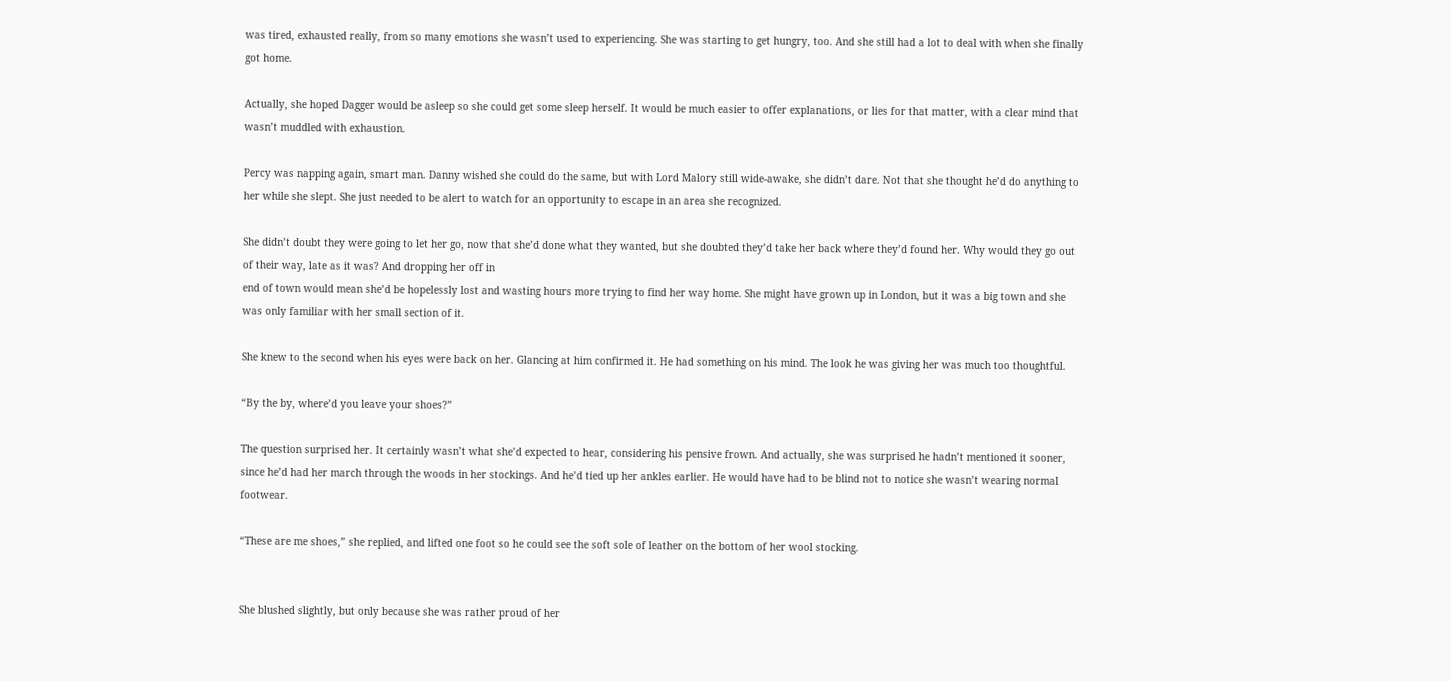was tired, exhausted really, from so many emotions she wasn’t used to experiencing. She was starting to get hungry, too. And she still had a lot to deal with when she finally got home.

Actually, she hoped Dagger would be asleep so she could get some sleep herself. It would be much easier to offer explanations, or lies for that matter, with a clear mind that wasn’t muddled with exhaustion.

Percy was napping again, smart man. Danny wished she could do the same, but with Lord Malory still wide-awake, she didn’t dare. Not that she thought he’d do anything to her while she slept. She just needed to be alert to watch for an opportunity to escape in an area she recognized.

She didn’t doubt they were going to let her go, now that she’d done what they wanted, but she doubted they’d take her back where they’d found her. Why would they go out of their way, late as it was? And dropping her off in
end of town would mean she’d be hopelessly lost and wasting hours more trying to find her way home. She might have grown up in London, but it was a big town and she was only familiar with her small section of it.

She knew to the second when his eyes were back on her. Glancing at him confirmed it. He had something on his mind. The look he was giving her was much too thoughtful.

“By the by, where’d you leave your shoes?”

The question surprised her. It certainly wasn’t what she’d expected to hear, considering his pensive frown. And actually, she was surprised he hadn’t mentioned it sooner, since he’d had her march through the woods in her stockings. And he’d tied up her ankles earlier. He would have had to be blind not to notice she wasn’t wearing normal footwear.

“These are me shoes,” she replied, and lifted one foot so he could see the soft sole of leather on the bottom of her wool stocking.


She blushed slightly, but only because she was rather proud of her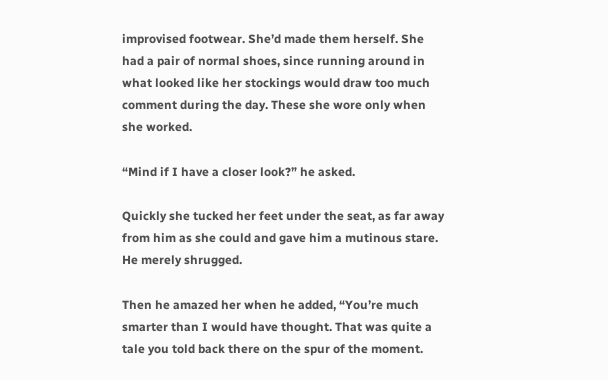improvised footwear. She’d made them herself. She had a pair of normal shoes, since running around in what looked like her stockings would draw too much comment during the day. These she wore only when she worked.

“Mind if I have a closer look?” he asked.

Quickly she tucked her feet under the seat, as far away from him as she could and gave him a mutinous stare. He merely shrugged.

Then he amazed her when he added, “You’re much smarter than I would have thought. That was quite a tale you told back there on the spur of the moment.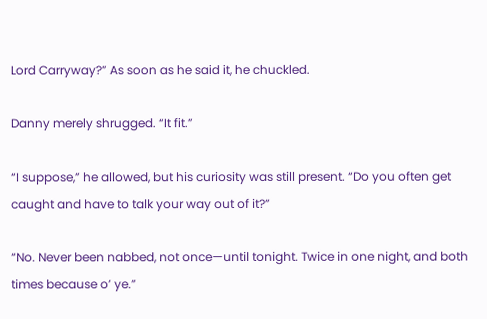Lord Carryway?” As soon as he said it, he chuckled.

Danny merely shrugged. “It fit.”

“I suppose,” he allowed, but his curiosity was still present. “Do you often get caught and have to talk your way out of it?”

“No. Never been nabbed, not once—until tonight. Twice in one night, and both times because o’ ye.”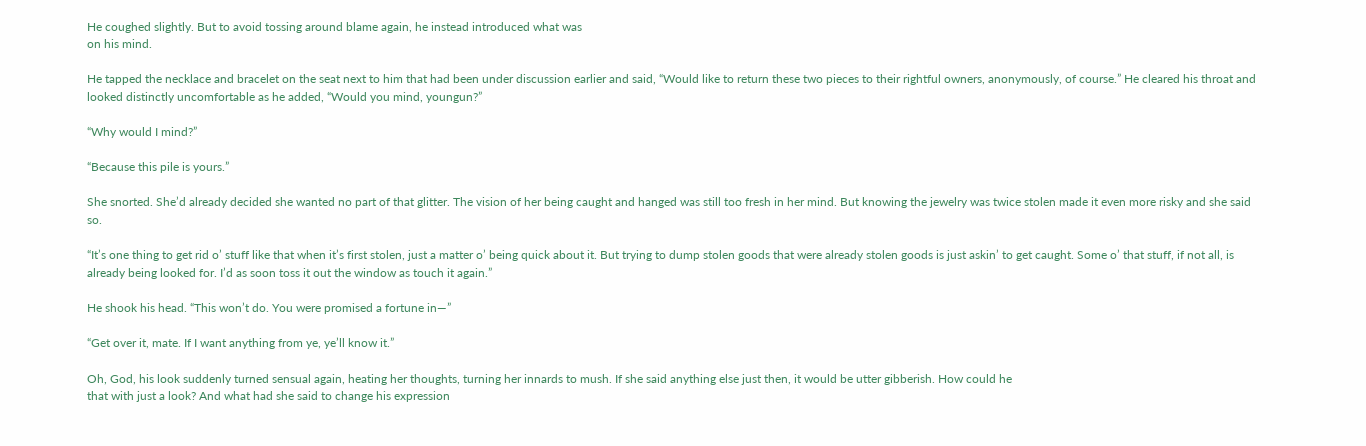He coughed slightly. But to avoid tossing around blame again, he instead introduced what was
on his mind.

He tapped the necklace and bracelet on the seat next to him that had been under discussion earlier and said, “Would like to return these two pieces to their rightful owners, anonymously, of course.” He cleared his throat and looked distinctly uncomfortable as he added, “Would you mind, youngun?”

“Why would I mind?”

“Because this pile is yours.”

She snorted. She’d already decided she wanted no part of that glitter. The vision of her being caught and hanged was still too fresh in her mind. But knowing the jewelry was twice stolen made it even more risky and she said so.

“It’s one thing to get rid o’ stuff like that when it’s first stolen, just a matter o’ being quick about it. But trying to dump stolen goods that were already stolen goods is just askin’ to get caught. Some o’ that stuff, if not all, is already being looked for. I’d as soon toss it out the window as touch it again.”

He shook his head. “This won’t do. You were promised a fortune in—”

“Get over it, mate. If I want anything from ye, ye’ll know it.”

Oh, God, his look suddenly turned sensual again, heating her thoughts, turning her innards to mush. If she said anything else just then, it would be utter gibberish. How could he
that with just a look? And what had she said to change his expression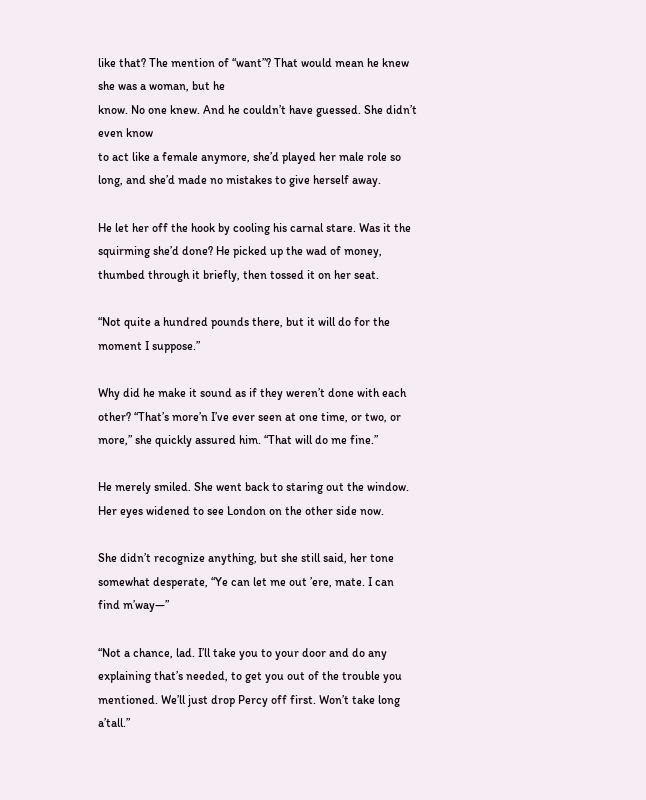like that? The mention of “want”? That would mean he knew she was a woman, but he
know. No one knew. And he couldn’t have guessed. She didn’t even know
to act like a female anymore, she’d played her male role so long, and she’d made no mistakes to give herself away.

He let her off the hook by cooling his carnal stare. Was it the squirming she’d done? He picked up the wad of money, thumbed through it briefly, then tossed it on her seat.

“Not quite a hundred pounds there, but it will do for the moment I suppose.”

Why did he make it sound as if they weren’t done with each other? “That’s more’n I’ve ever seen at one time, or two, or more,” she quickly assured him. “That will do me fine.”

He merely smiled. She went back to staring out the window. Her eyes widened to see London on the other side now.

She didn’t recognize anything, but she still said, her tone somewhat desperate, “Ye can let me out ’ere, mate. I can find m’way—”

“Not a chance, lad. I’ll take you to your door and do any explaining that’s needed, to get you out of the trouble you mentioned. We’ll just drop Percy off first. Won’t take long a’tall.”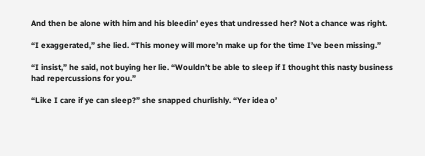And then be alone with him and his bleedin’ eyes that undressed her? Not a chance was right.

“I exaggerated,” she lied. “This money will more’n make up for the time I’ve been missing.”

“I insist,” he said, not buying her lie. “Wouldn’t be able to sleep if I thought this nasty business had repercussions for you.”

“Like I care if ye can sleep?” she snapped churlishly. “Yer idea o’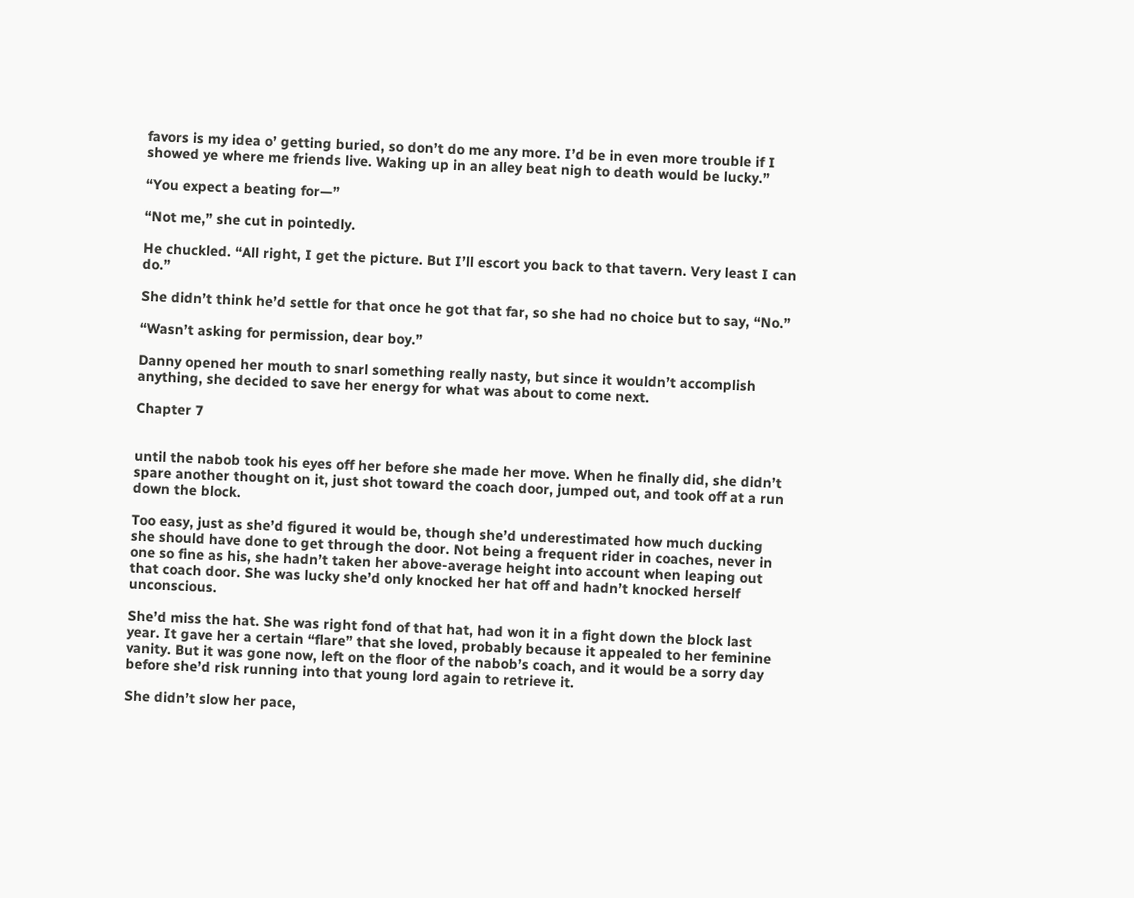favors is my idea o’ getting buried, so don’t do me any more. I’d be in even more trouble if I showed ye where me friends live. Waking up in an alley beat nigh to death would be lucky.”

“You expect a beating for—”

“Not me,” she cut in pointedly.

He chuckled. “All right, I get the picture. But I’ll escort you back to that tavern. Very least I can do.”

She didn’t think he’d settle for that once he got that far, so she had no choice but to say, “No.”

“Wasn’t asking for permission, dear boy.”

Danny opened her mouth to snarl something really nasty, but since it wouldn’t accomplish anything, she decided to save her energy for what was about to come next.

Chapter 7


until the nabob took his eyes off her before she made her move. When he finally did, she didn’t spare another thought on it, just shot toward the coach door, jumped out, and took off at a run down the block.

Too easy, just as she’d figured it would be, though she’d underestimated how much ducking she should have done to get through the door. Not being a frequent rider in coaches, never in one so fine as his, she hadn’t taken her above-average height into account when leaping out that coach door. She was lucky she’d only knocked her hat off and hadn’t knocked herself unconscious.

She’d miss the hat. She was right fond of that hat, had won it in a fight down the block last year. It gave her a certain “flare” that she loved, probably because it appealed to her feminine vanity. But it was gone now, left on the floor of the nabob’s coach, and it would be a sorry day before she’d risk running into that young lord again to retrieve it.

She didn’t slow her pace,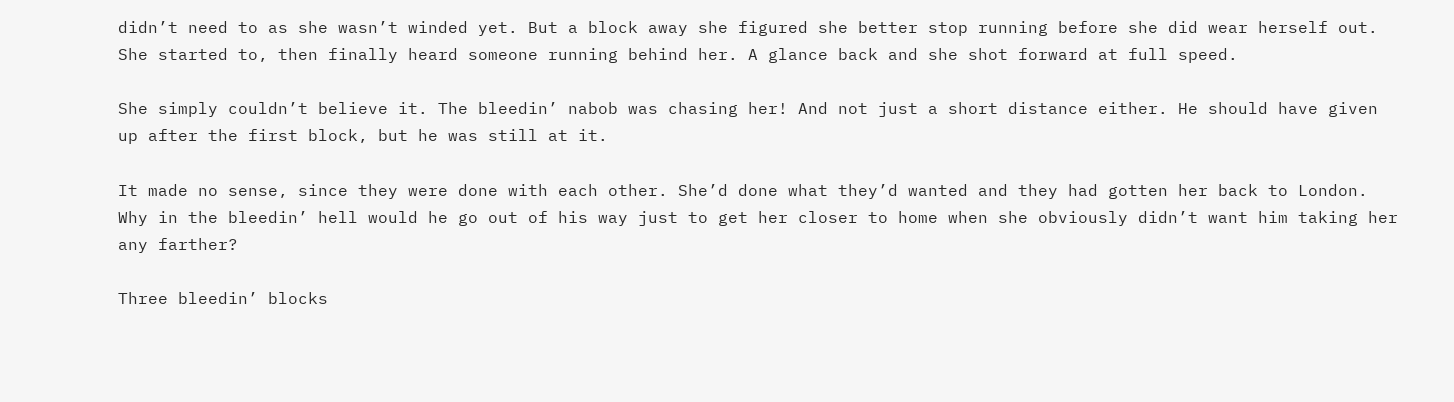didn’t need to as she wasn’t winded yet. But a block away she figured she better stop running before she did wear herself out. She started to, then finally heard someone running behind her. A glance back and she shot forward at full speed.

She simply couldn’t believe it. The bleedin’ nabob was chasing her! And not just a short distance either. He should have given up after the first block, but he was still at it.

It made no sense, since they were done with each other. She’d done what they’d wanted and they had gotten her back to London. Why in the bleedin’ hell would he go out of his way just to get her closer to home when she obviously didn’t want him taking her any farther?

Three bleedin’ blocks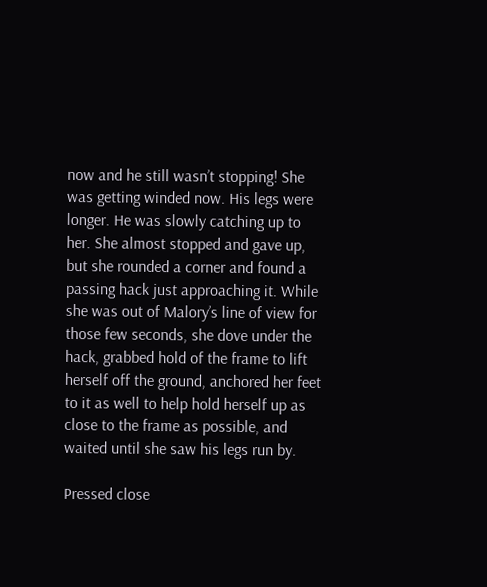now and he still wasn’t stopping! She was getting winded now. His legs were longer. He was slowly catching up to her. She almost stopped and gave up, but she rounded a corner and found a passing hack just approaching it. While she was out of Malory’s line of view for those few seconds, she dove under the hack, grabbed hold of the frame to lift herself off the ground, anchored her feet to it as well to help hold herself up as close to the frame as possible, and waited until she saw his legs run by.

Pressed close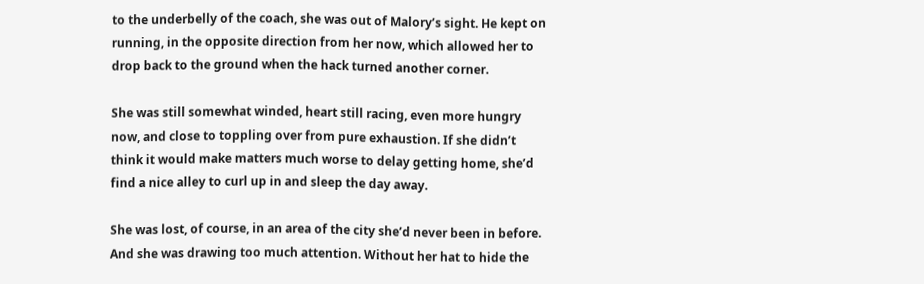to the underbelly of the coach, she was out of Malory’s sight. He kept on running, in the opposite direction from her now, which allowed her to drop back to the ground when the hack turned another corner.

She was still somewhat winded, heart still racing, even more hungry now, and close to toppling over from pure exhaustion. If she didn’t think it would make matters much worse to delay getting home, she’d find a nice alley to curl up in and sleep the day away.

She was lost, of course, in an area of the city she’d never been in before. And she was drawing too much attention. Without her hat to hide the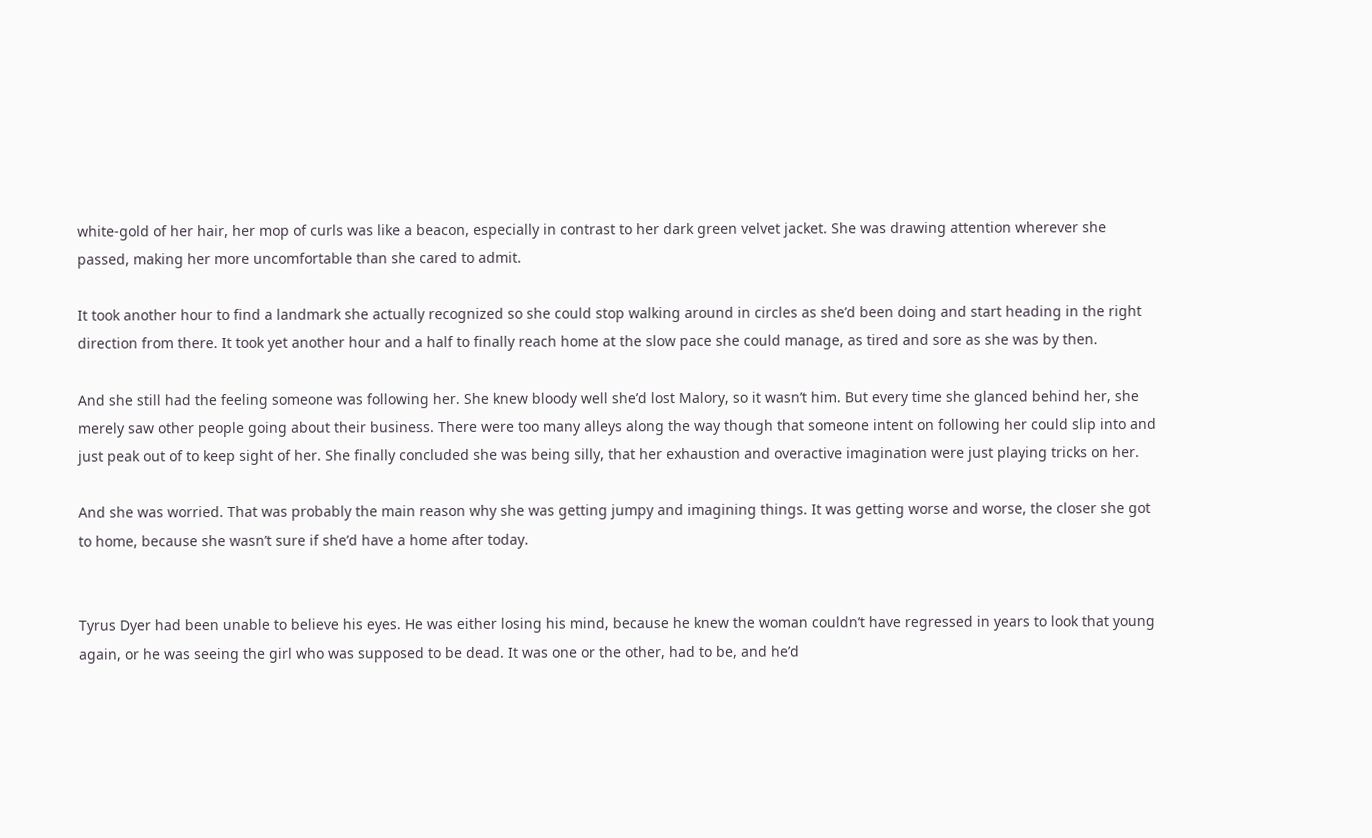white-gold of her hair, her mop of curls was like a beacon, especially in contrast to her dark green velvet jacket. She was drawing attention wherever she passed, making her more uncomfortable than she cared to admit.

It took another hour to find a landmark she actually recognized so she could stop walking around in circles as she’d been doing and start heading in the right direction from there. It took yet another hour and a half to finally reach home at the slow pace she could manage, as tired and sore as she was by then.

And she still had the feeling someone was following her. She knew bloody well she’d lost Malory, so it wasn’t him. But every time she glanced behind her, she merely saw other people going about their business. There were too many alleys along the way though that someone intent on following her could slip into and just peak out of to keep sight of her. She finally concluded she was being silly, that her exhaustion and overactive imagination were just playing tricks on her.

And she was worried. That was probably the main reason why she was getting jumpy and imagining things. It was getting worse and worse, the closer she got to home, because she wasn’t sure if she’d have a home after today.


Tyrus Dyer had been unable to believe his eyes. He was either losing his mind, because he knew the woman couldn’t have regressed in years to look that young again, or he was seeing the girl who was supposed to be dead. It was one or the other, had to be, and he’d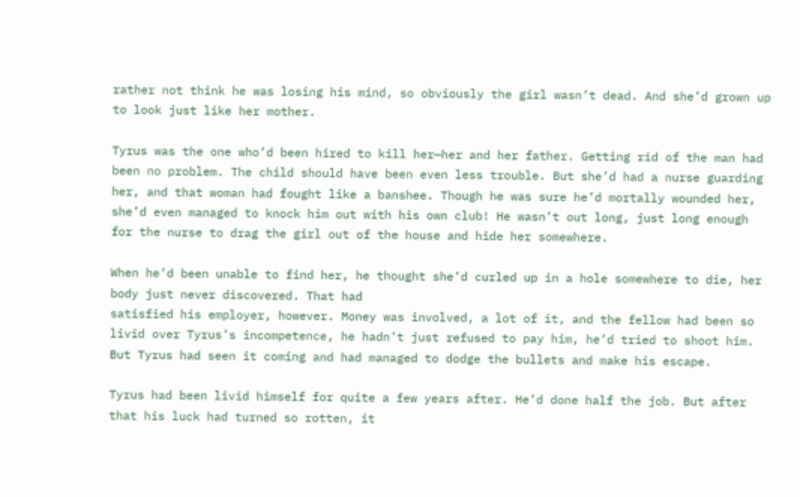rather not think he was losing his mind, so obviously the girl wasn’t dead. And she’d grown up to look just like her mother.

Tyrus was the one who’d been hired to kill her—her and her father. Getting rid of the man had been no problem. The child should have been even less trouble. But she’d had a nurse guarding her, and that woman had fought like a banshee. Though he was sure he’d mortally wounded her, she’d even managed to knock him out with his own club! He wasn’t out long, just long enough for the nurse to drag the girl out of the house and hide her somewhere.

When he’d been unable to find her, he thought she’d curled up in a hole somewhere to die, her body just never discovered. That had
satisfied his employer, however. Money was involved, a lot of it, and the fellow had been so livid over Tyrus’s incompetence, he hadn’t just refused to pay him, he’d tried to shoot him. But Tyrus had seen it coming and had managed to dodge the bullets and make his escape.

Tyrus had been livid himself for quite a few years after. He’d done half the job. But after that his luck had turned so rotten, it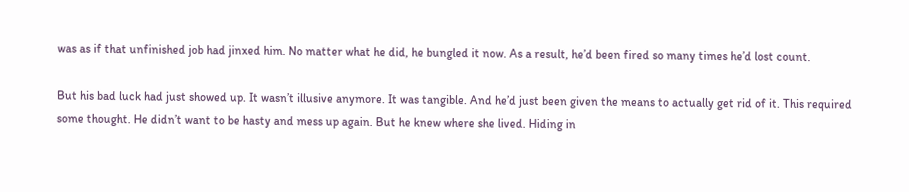was as if that unfinished job had jinxed him. No matter what he did, he bungled it now. As a result, he’d been fired so many times he’d lost count.

But his bad luck had just showed up. It wasn’t illusive anymore. It was tangible. And he’d just been given the means to actually get rid of it. This required some thought. He didn’t want to be hasty and mess up again. But he knew where she lived. Hiding in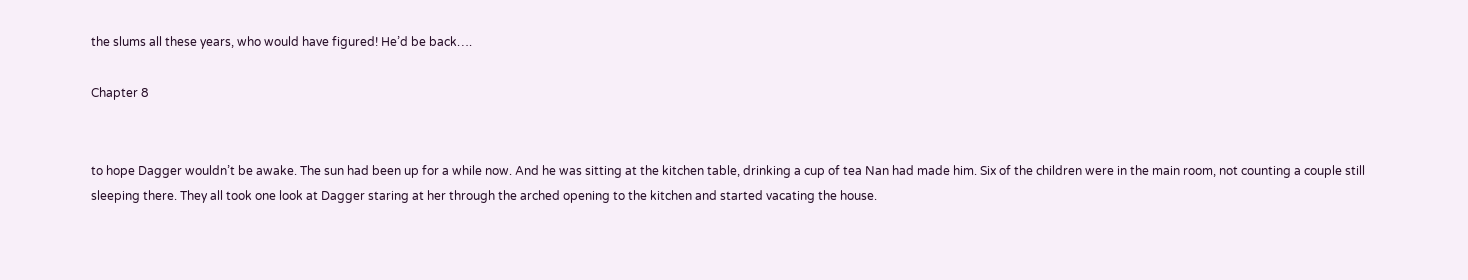the slums all these years, who would have figured! He’d be back….

Chapter 8


to hope Dagger wouldn’t be awake. The sun had been up for a while now. And he was sitting at the kitchen table, drinking a cup of tea Nan had made him. Six of the children were in the main room, not counting a couple still sleeping there. They all took one look at Dagger staring at her through the arched opening to the kitchen and started vacating the house.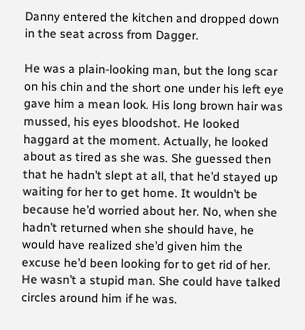Danny entered the kitchen and dropped down in the seat across from Dagger.

He was a plain-looking man, but the long scar on his chin and the short one under his left eye gave him a mean look. His long brown hair was mussed, his eyes bloodshot. He looked haggard at the moment. Actually, he looked about as tired as she was. She guessed then that he hadn’t slept at all, that he’d stayed up waiting for her to get home. It wouldn’t be because he’d worried about her. No, when she hadn’t returned when she should have, he would have realized she’d given him the excuse he’d been looking for to get rid of her. He wasn’t a stupid man. She could have talked circles around him if he was.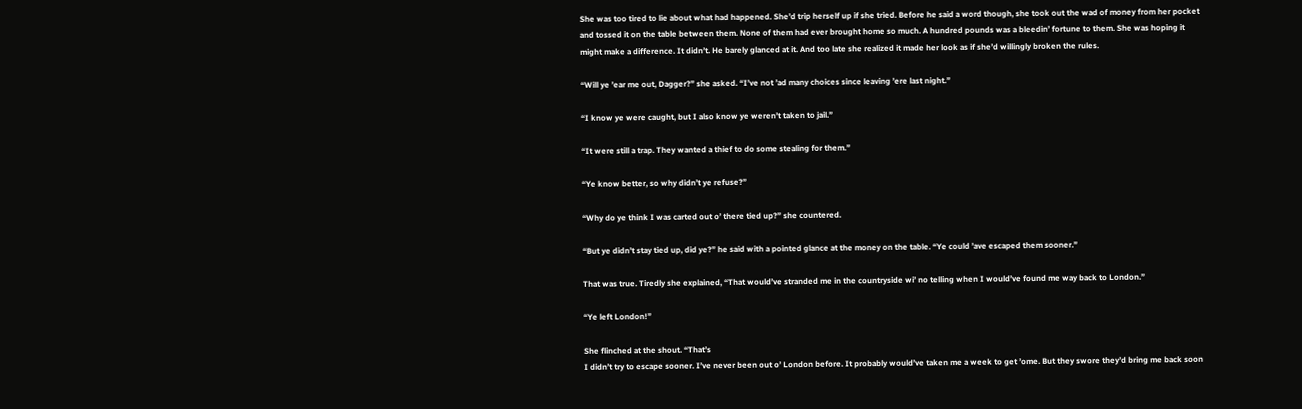She was too tired to lie about what had happened. She’d trip herself up if she tried. Before he said a word though, she took out the wad of money from her pocket and tossed it on the table between them. None of them had ever brought home so much. A hundred pounds was a bleedin’ fortune to them. She was hoping it might make a difference. It didn’t. He barely glanced at it. And too late she realized it made her look as if she’d willingly broken the rules.

“Will ye ’ear me out, Dagger?” she asked. “I’ve not ’ad many choices since leaving ’ere last night.”

“I know ye were caught, but I also know ye weren’t taken to jail.”

“It were still a trap. They wanted a thief to do some stealing for them.”

“Ye know better, so why didn’t ye refuse?”

“Why do ye think I was carted out o’ there tied up?” she countered.

“But ye didn’t stay tied up, did ye?” he said with a pointed glance at the money on the table. “Ye could ’ave escaped them sooner.”

That was true. Tiredly she explained, “That would’ve stranded me in the countryside wi’ no telling when I would’ve found me way back to London.”

“Ye left London!”

She flinched at the shout. “That’s
I didn’t try to escape sooner. I’ve never been out o’ London before. It probably would’ve taken me a week to get ’ome. But they swore they’d bring me back soon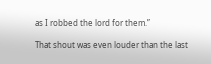as I robbed the lord for them.”

That shout was even louder than the last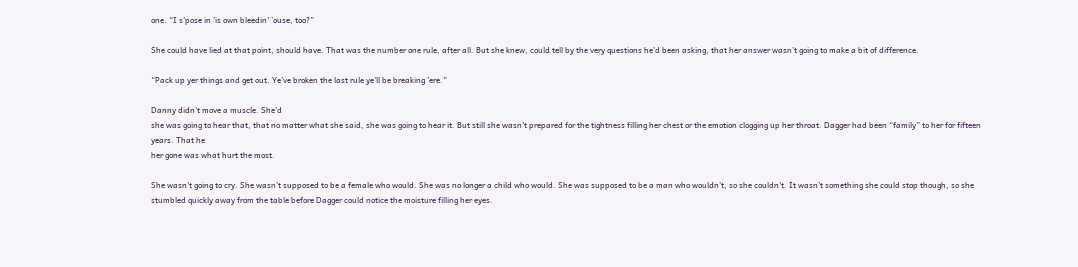one. “I s’pose in ’is own bleedin’ ’ouse, too?”

She could have lied at that point, should have. That was the number one rule, after all. But she knew, could tell by the very questions he’d been asking, that her answer wasn’t going to make a bit of difference.

“Pack up yer things and get out. Ye’ve broken the last rule ye’ll be breaking ’ere.”

Danny didn’t move a muscle. She’d
she was going to hear that, that no matter what she said, she was going to hear it. But still she wasn’t prepared for the tightness filling her chest or the emotion clogging up her throat. Dagger had been “family” to her for fifteen years. That he
her gone was what hurt the most.

She wasn’t going to cry. She wasn’t supposed to be a female who would. She was no longer a child who would. She was supposed to be a man who wouldn’t, so she couldn’t. It wasn’t something she could stop though, so she stumbled quickly away from the table before Dagger could notice the moisture filling her eyes.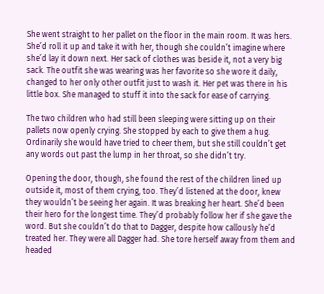She went straight to her pallet on the floor in the main room. It was hers. She’d roll it up and take it with her, though she couldn’t imagine where she’d lay it down next. Her sack of clothes was beside it, not a very big sack. The outfit she was wearing was her favorite so she wore it daily, changed to her only other outfit just to wash it. Her pet was there in his little box. She managed to stuff it into the sack for ease of carrying.

The two children who had still been sleeping were sitting up on their pallets now openly crying. She stopped by each to give them a hug. Ordinarily she would have tried to cheer them, but she still couldn’t get any words out past the lump in her throat, so she didn’t try.

Opening the door, though, she found the rest of the children lined up outside it, most of them crying, too. They’d listened at the door, knew they wouldn’t be seeing her again. It was breaking her heart. She’d been their hero for the longest time. They’d probably follow her if she gave the word. But she couldn’t do that to Dagger, despite how callously he’d treated her. They were all Dagger had. She tore herself away from them and headed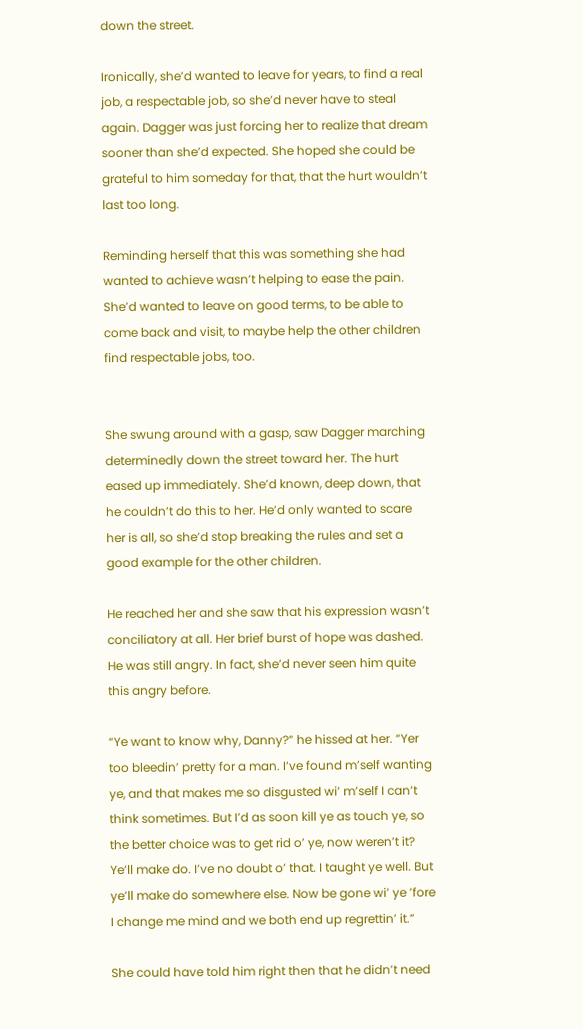down the street.

Ironically, she’d wanted to leave for years, to find a real job, a respectable job, so she’d never have to steal again. Dagger was just forcing her to realize that dream sooner than she’d expected. She hoped she could be grateful to him someday for that, that the hurt wouldn’t last too long.

Reminding herself that this was something she had wanted to achieve wasn’t helping to ease the pain. She’d wanted to leave on good terms, to be able to come back and visit, to maybe help the other children find respectable jobs, too.


She swung around with a gasp, saw Dagger marching determinedly down the street toward her. The hurt eased up immediately. She’d known, deep down, that he couldn’t do this to her. He’d only wanted to scare her is all, so she’d stop breaking the rules and set a good example for the other children.

He reached her and she saw that his expression wasn’t conciliatory at all. Her brief burst of hope was dashed. He was still angry. In fact, she’d never seen him quite this angry before.

“Ye want to know why, Danny?” he hissed at her. “Yer too bleedin’ pretty for a man. I’ve found m’self wanting ye, and that makes me so disgusted wi’ m’self I can’t think sometimes. But I’d as soon kill ye as touch ye, so the better choice was to get rid o’ ye, now weren’t it? Ye’ll make do. I’ve no doubt o’ that. I taught ye well. But ye’ll make do somewhere else. Now be gone wi’ ye ’fore I change me mind and we both end up regrettin’ it.”

She could have told him right then that he didn’t need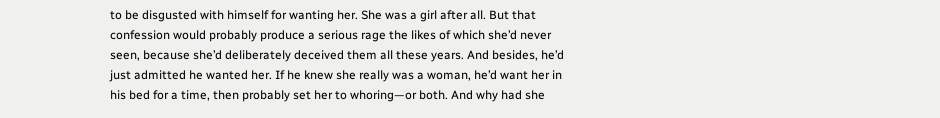to be disgusted with himself for wanting her. She was a girl after all. But that confession would probably produce a serious rage the likes of which she’d never seen, because she’d deliberately deceived them all these years. And besides, he’d just admitted he wanted her. If he knew she really was a woman, he’d want her in his bed for a time, then probably set her to whoring—or both. And why had she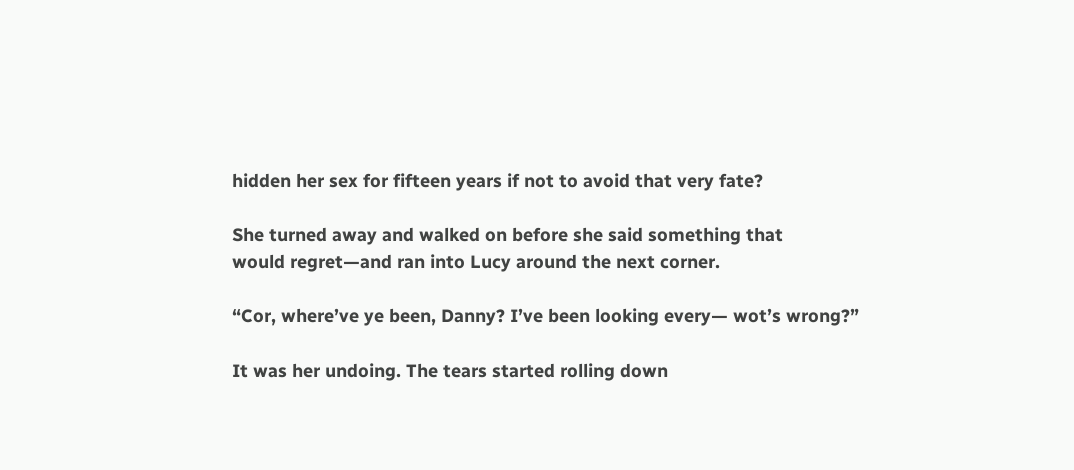hidden her sex for fifteen years if not to avoid that very fate?

She turned away and walked on before she said something that
would regret—and ran into Lucy around the next corner.

“Cor, where’ve ye been, Danny? I’ve been looking every— wot’s wrong?”

It was her undoing. The tears started rolling down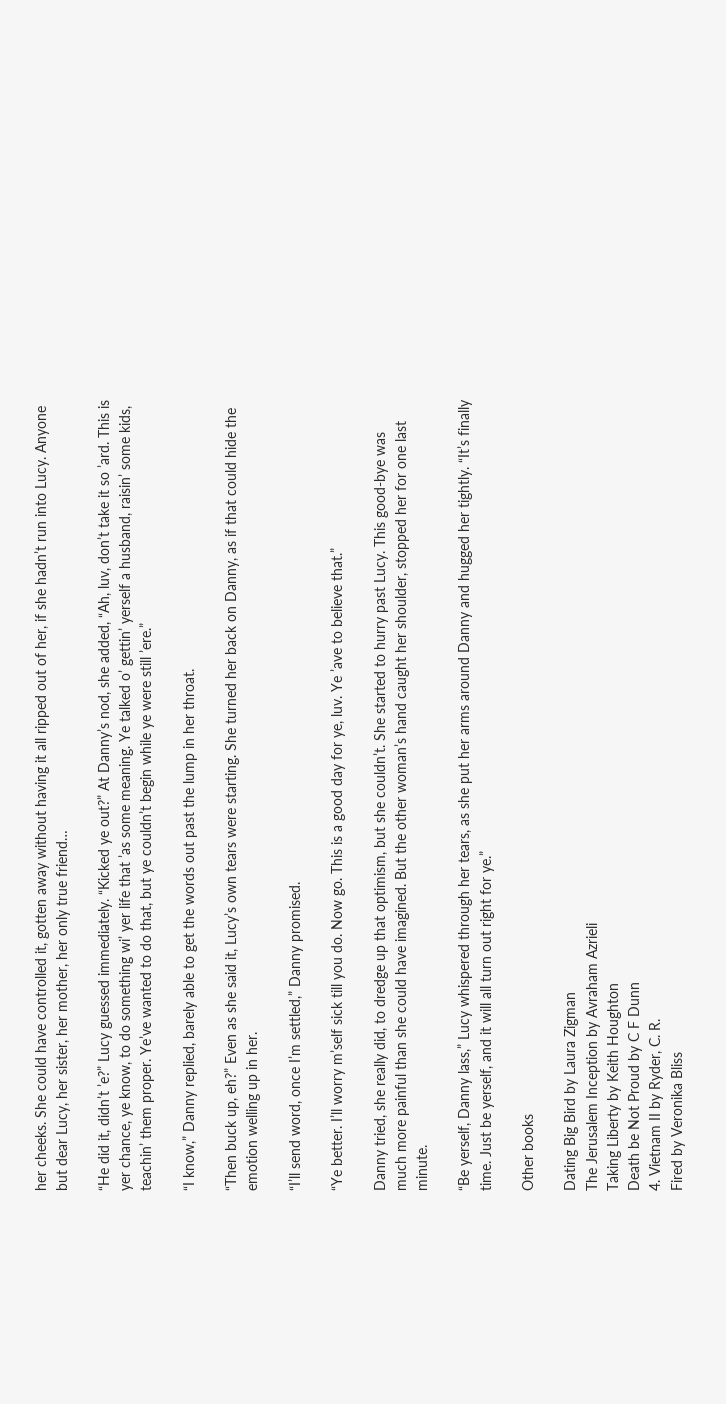her cheeks. She could have controlled it, gotten away without having it all ripped out of her, if she hadn’t run into Lucy. Anyone but dear Lucy, her sister, her mother, her only true friend…

“He did it, didn’t ’e?” Lucy guessed immediately. “Kicked ye out?” At Danny’s nod, she added, “Ah, luv, don’t take it so ’ard. This is yer chance, ye know, to do something wi’ yer life that ’as some meaning. Ye talked o’ gettin’ yerself a husband, raisin’ some kids, teachin’ them proper. Ye’ve wanted to do that, but ye couldn’t begin while ye were still ’ere.”

“I know,” Danny replied, barely able to get the words out past the lump in her throat.

“Then buck up, eh?” Even as she said it, Lucy’s own tears were starting. She turned her back on Danny, as if that could hide the emotion welling up in her.

“I’ll send word, once I’m settled,” Danny promised.

“Ye better. I’ll worry m’self sick till you do. Now go. This is a good day for ye, luv. Ye ’ave to believe that.”

Danny tried, she really did, to dredge up that optimism, but she couldn’t. She started to hurry past Lucy. This good-bye was much more painful than she could have imagined. But the other woman’s hand caught her shoulder, stopped her for one last minute.

“Be yerself, Danny lass,” Lucy whispered through her tears, as she put her arms around Danny and hugged her tightly. “It’s finally time. Just be yerself, and it will all turn out right for ye.”

Other books

Dating Big Bird by Laura Zigman
The Jerusalem Inception by Avraham Azrieli
Taking Liberty by Keith Houghton
Death be Not Proud by C F Dunn
4. Vietnam II by Ryder, C. R.
Fired by Veronika Bliss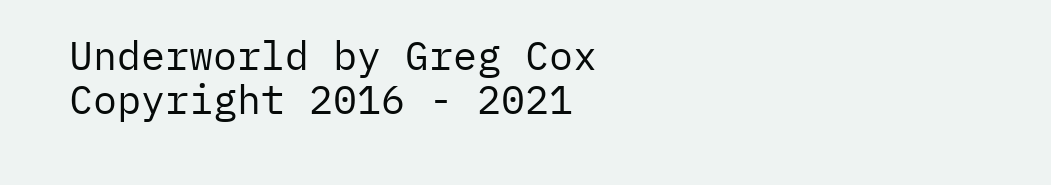Underworld by Greg Cox Copyright 2016 - 2021